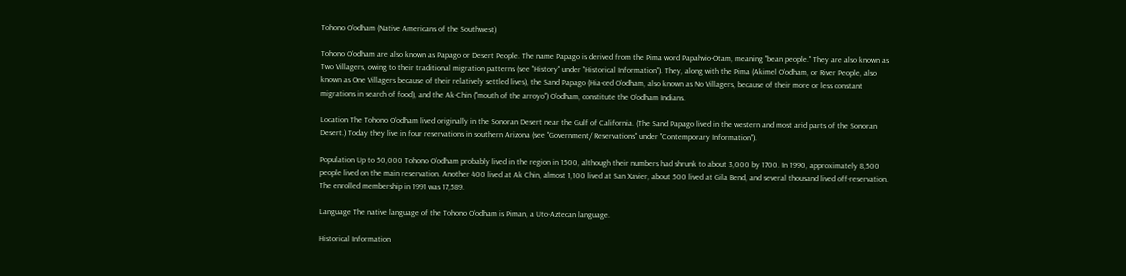Tohono O’odham (Native Americans of the Southwest)

Tohono O’odham are also known as Papago or Desert People. The name Papago is derived from the Pima word Papahvio-Otam, meaning "bean people." They are also known as Two Villagers, owing to their traditional migration patterns (see "History" under "Historical Information"). They, along with the Pima (Akimel O’odham, or River People, also known as One Villagers because of their relatively settled lives), the Sand Papago (Hia-ced O’odham, also known as No Villagers, because of their more or less constant migrations in search of food), and the Ak-Chin ("mouth of the arroyo") O’odham, constitute the O’odham Indians.

Location The Tohono O’odham lived originally in the Sonoran Desert near the Gulf of California. (The Sand Papago lived in the western and most arid parts of the Sonoran Desert.) Today they live in four reservations in southern Arizona (see "Government/ Reservations" under "Contemporary Information").

Population Up to 50,000 Tohono O’odham probably lived in the region in 1500, although their numbers had shrunk to about 3,000 by 1700. In 1990, approximately 8,500 people lived on the main reservation. Another 400 lived at Ak Chin, almost 1,100 lived at San Xavier, about 500 lived at Gila Bend, and several thousand lived off-reservation. The enrolled membership in 1991 was 17,589.

Language The native language of the Tohono O’odham is Piman, a Uto-Aztecan language.

Historical Information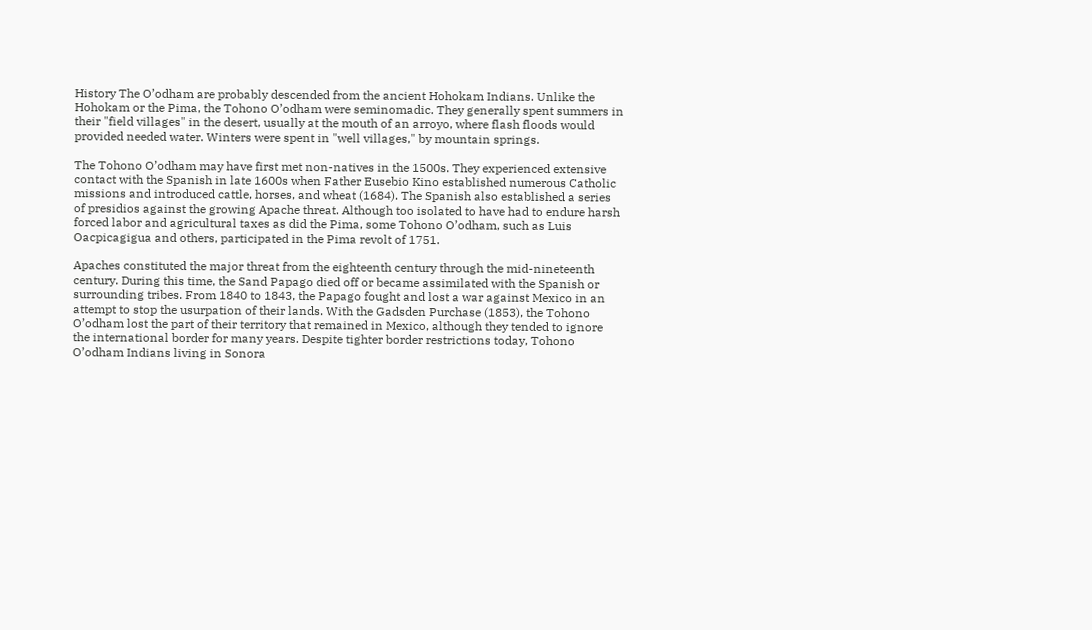History The O’odham are probably descended from the ancient Hohokam Indians. Unlike the Hohokam or the Pima, the Tohono O’odham were seminomadic. They generally spent summers in their "field villages" in the desert, usually at the mouth of an arroyo, where flash floods would provided needed water. Winters were spent in "well villages," by mountain springs.

The Tohono O’odham may have first met non-natives in the 1500s. They experienced extensive contact with the Spanish in late 1600s when Father Eusebio Kino established numerous Catholic missions and introduced cattle, horses, and wheat (1684). The Spanish also established a series of presidios against the growing Apache threat. Although too isolated to have had to endure harsh forced labor and agricultural taxes as did the Pima, some Tohono O’odham, such as Luis Oacpicagigua and others, participated in the Pima revolt of 1751.

Apaches constituted the major threat from the eighteenth century through the mid-nineteenth century. During this time, the Sand Papago died off or became assimilated with the Spanish or surrounding tribes. From 1840 to 1843, the Papago fought and lost a war against Mexico in an attempt to stop the usurpation of their lands. With the Gadsden Purchase (1853), the Tohono O’odham lost the part of their territory that remained in Mexico, although they tended to ignore the international border for many years. Despite tighter border restrictions today, Tohono O’odham Indians living in Sonora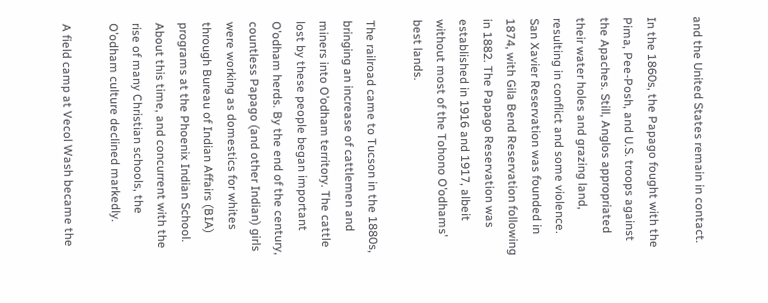and the United States remain in contact.

In the 1860s, the Papago fought with the Pima, Pee-Posh, and U.S. troops against the Apaches. Still, Anglos appropriated their water holes and grazing land, resulting in conflict and some violence. San Xavier Reservation was founded in 1874, with Gila Bend Reservation following in 1882. The Papago Reservation was established in 1916 and 1917, albeit without most of the Tohono O’odhams’ best lands.

The railroad came to Tucson in the 1880s, bringing an increase of cattlemen and miners into O’odham territory. The cattle lost by these people began important O’odham herds. By the end of the century, countless Papago (and other Indian) girls were working as domestics for whites through Bureau of Indian Affairs (BIA) programs at the Phoenix Indian School. About this time, and concurrent with the rise of many Christian schools, the O’odham culture declined markedly.

A field camp at Vecol Wash became the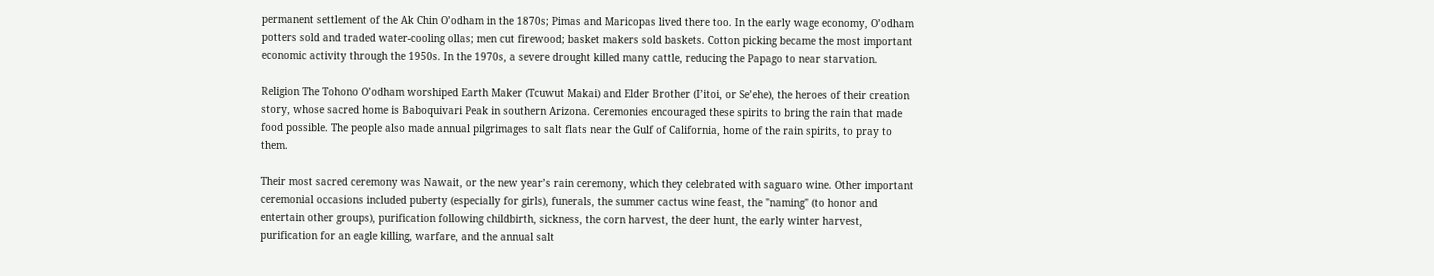permanent settlement of the Ak Chin O’odham in the 1870s; Pimas and Maricopas lived there too. In the early wage economy, O’odham potters sold and traded water-cooling ollas; men cut firewood; basket makers sold baskets. Cotton picking became the most important economic activity through the 1950s. In the 1970s, a severe drought killed many cattle, reducing the Papago to near starvation.

Religion The Tohono O’odham worshiped Earth Maker (Tcuwut Makai) and Elder Brother (I’itoi, or Se’ehe), the heroes of their creation story, whose sacred home is Baboquivari Peak in southern Arizona. Ceremonies encouraged these spirits to bring the rain that made food possible. The people also made annual pilgrimages to salt flats near the Gulf of California, home of the rain spirits, to pray to them.

Their most sacred ceremony was Nawait, or the new year’s rain ceremony, which they celebrated with saguaro wine. Other important ceremonial occasions included puberty (especially for girls), funerals, the summer cactus wine feast, the "naming" (to honor and entertain other groups), purification following childbirth, sickness, the corn harvest, the deer hunt, the early winter harvest, purification for an eagle killing, warfare, and the annual salt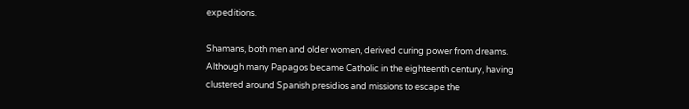expeditions.

Shamans, both men and older women, derived curing power from dreams. Although many Papagos became Catholic in the eighteenth century, having clustered around Spanish presidios and missions to escape the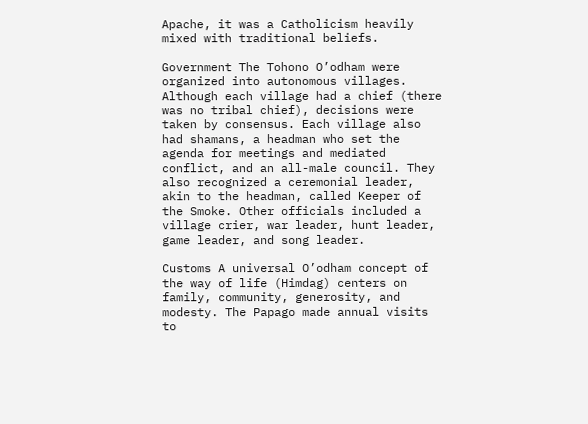Apache, it was a Catholicism heavily mixed with traditional beliefs.

Government The Tohono O’odham were organized into autonomous villages. Although each village had a chief (there was no tribal chief), decisions were taken by consensus. Each village also had shamans, a headman who set the agenda for meetings and mediated conflict, and an all-male council. They also recognized a ceremonial leader, akin to the headman, called Keeper of the Smoke. Other officials included a village crier, war leader, hunt leader, game leader, and song leader.

Customs A universal O’odham concept of the way of life (Himdag) centers on family, community, generosity, and modesty. The Papago made annual visits to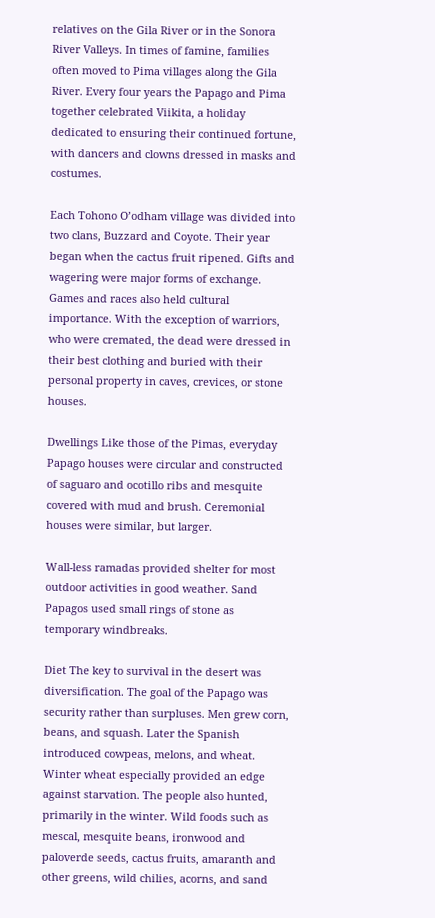relatives on the Gila River or in the Sonora River Valleys. In times of famine, families often moved to Pima villages along the Gila River. Every four years the Papago and Pima together celebrated Viikita, a holiday dedicated to ensuring their continued fortune, with dancers and clowns dressed in masks and costumes.

Each Tohono O’odham village was divided into two clans, Buzzard and Coyote. Their year began when the cactus fruit ripened. Gifts and wagering were major forms of exchange. Games and races also held cultural importance. With the exception of warriors, who were cremated, the dead were dressed in their best clothing and buried with their personal property in caves, crevices, or stone houses.

Dwellings Like those of the Pimas, everyday Papago houses were circular and constructed of saguaro and ocotillo ribs and mesquite covered with mud and brush. Ceremonial houses were similar, but larger.

Wall-less ramadas provided shelter for most outdoor activities in good weather. Sand Papagos used small rings of stone as temporary windbreaks.

Diet The key to survival in the desert was diversification. The goal of the Papago was security rather than surpluses. Men grew corn, beans, and squash. Later the Spanish introduced cowpeas, melons, and wheat. Winter wheat especially provided an edge against starvation. The people also hunted, primarily in the winter. Wild foods such as mescal, mesquite beans, ironwood and paloverde seeds, cactus fruits, amaranth and other greens, wild chilies, acorns, and sand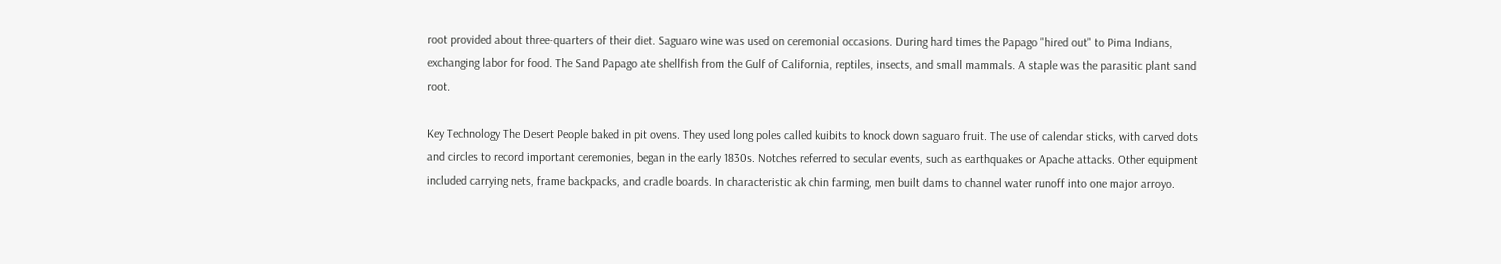root provided about three-quarters of their diet. Saguaro wine was used on ceremonial occasions. During hard times the Papago "hired out" to Pima Indians, exchanging labor for food. The Sand Papago ate shellfish from the Gulf of California, reptiles, insects, and small mammals. A staple was the parasitic plant sand root.

Key Technology The Desert People baked in pit ovens. They used long poles called kuibits to knock down saguaro fruit. The use of calendar sticks, with carved dots and circles to record important ceremonies, began in the early 1830s. Notches referred to secular events, such as earthquakes or Apache attacks. Other equipment included carrying nets, frame backpacks, and cradle boards. In characteristic ak chin farming, men built dams to channel water runoff into one major arroyo.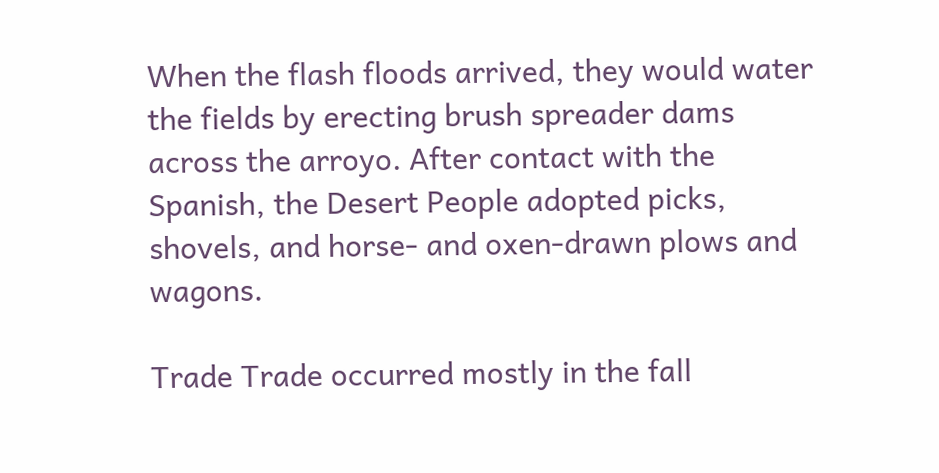When the flash floods arrived, they would water the fields by erecting brush spreader dams across the arroyo. After contact with the Spanish, the Desert People adopted picks, shovels, and horse- and oxen-drawn plows and wagons.

Trade Trade occurred mostly in the fall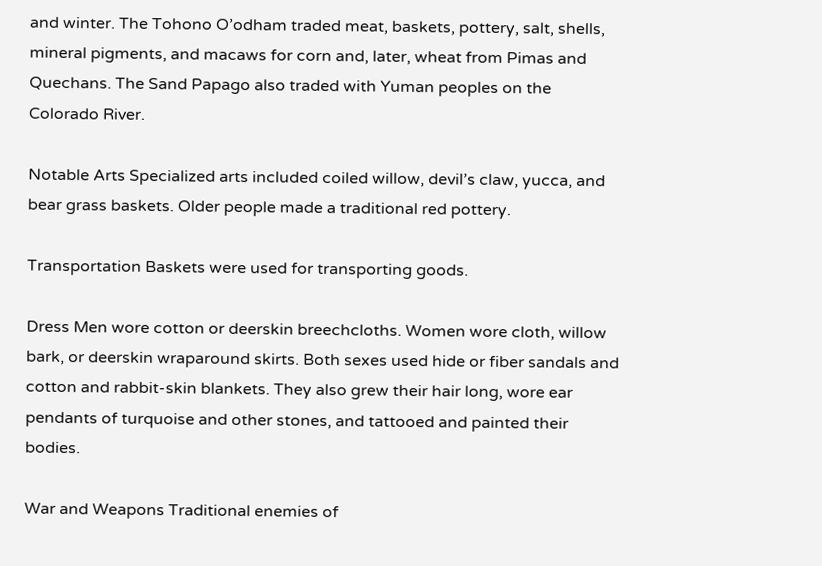and winter. The Tohono O’odham traded meat, baskets, pottery, salt, shells, mineral pigments, and macaws for corn and, later, wheat from Pimas and Quechans. The Sand Papago also traded with Yuman peoples on the Colorado River.

Notable Arts Specialized arts included coiled willow, devil’s claw, yucca, and bear grass baskets. Older people made a traditional red pottery.

Transportation Baskets were used for transporting goods.

Dress Men wore cotton or deerskin breechcloths. Women wore cloth, willow bark, or deerskin wraparound skirts. Both sexes used hide or fiber sandals and cotton and rabbit-skin blankets. They also grew their hair long, wore ear pendants of turquoise and other stones, and tattooed and painted their bodies.

War and Weapons Traditional enemies of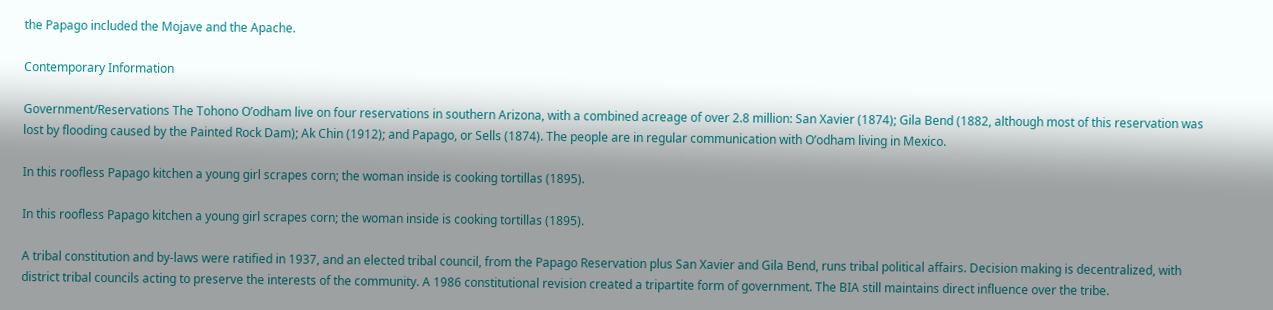the Papago included the Mojave and the Apache.

Contemporary Information

Government/Reservations The Tohono O’odham live on four reservations in southern Arizona, with a combined acreage of over 2.8 million: San Xavier (1874); Gila Bend (1882, although most of this reservation was lost by flooding caused by the Painted Rock Dam); Ak Chin (1912); and Papago, or Sells (1874). The people are in regular communication with O’odham living in Mexico.

In this roofless Papago kitchen a young girl scrapes corn; the woman inside is cooking tortillas (1895).

In this roofless Papago kitchen a young girl scrapes corn; the woman inside is cooking tortillas (1895).

A tribal constitution and by-laws were ratified in 1937, and an elected tribal council, from the Papago Reservation plus San Xavier and Gila Bend, runs tribal political affairs. Decision making is decentralized, with district tribal councils acting to preserve the interests of the community. A 1986 constitutional revision created a tripartite form of government. The BIA still maintains direct influence over the tribe.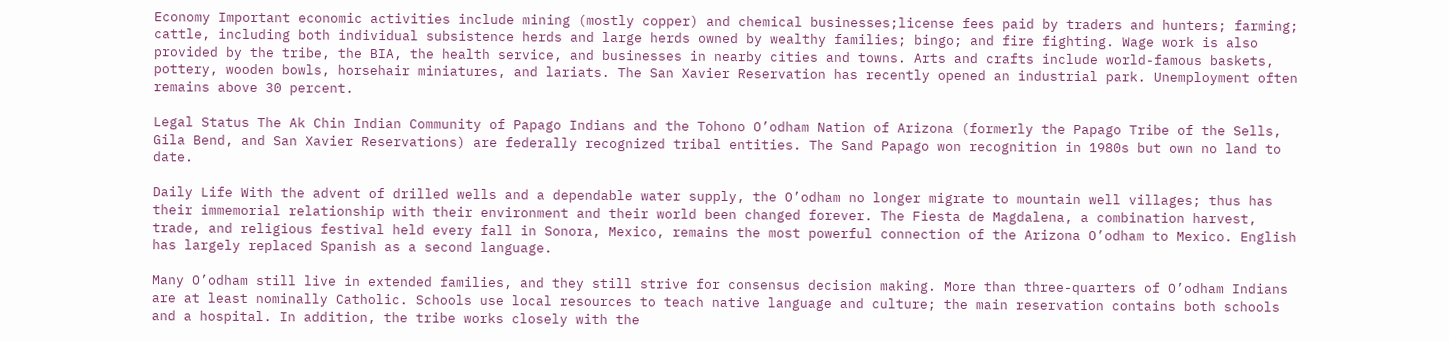Economy Important economic activities include mining (mostly copper) and chemical businesses;license fees paid by traders and hunters; farming; cattle, including both individual subsistence herds and large herds owned by wealthy families; bingo; and fire fighting. Wage work is also provided by the tribe, the BIA, the health service, and businesses in nearby cities and towns. Arts and crafts include world-famous baskets, pottery, wooden bowls, horsehair miniatures, and lariats. The San Xavier Reservation has recently opened an industrial park. Unemployment often remains above 30 percent.

Legal Status The Ak Chin Indian Community of Papago Indians and the Tohono O’odham Nation of Arizona (formerly the Papago Tribe of the Sells, Gila Bend, and San Xavier Reservations) are federally recognized tribal entities. The Sand Papago won recognition in 1980s but own no land to date.

Daily Life With the advent of drilled wells and a dependable water supply, the O’odham no longer migrate to mountain well villages; thus has their immemorial relationship with their environment and their world been changed forever. The Fiesta de Magdalena, a combination harvest, trade, and religious festival held every fall in Sonora, Mexico, remains the most powerful connection of the Arizona O’odham to Mexico. English has largely replaced Spanish as a second language.

Many O’odham still live in extended families, and they still strive for consensus decision making. More than three-quarters of O’odham Indians are at least nominally Catholic. Schools use local resources to teach native language and culture; the main reservation contains both schools and a hospital. In addition, the tribe works closely with the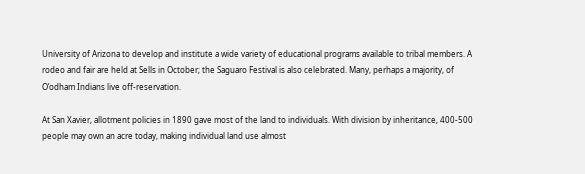University of Arizona to develop and institute a wide variety of educational programs available to tribal members. A rodeo and fair are held at Sells in October; the Saguaro Festival is also celebrated. Many, perhaps a majority, of O’odham Indians live off-reservation.

At San Xavier, allotment policies in 1890 gave most of the land to individuals. With division by inheritance, 400-500 people may own an acre today, making individual land use almost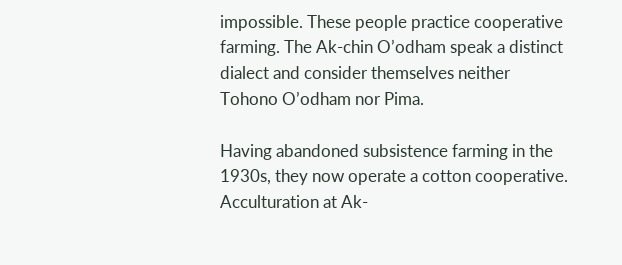impossible. These people practice cooperative farming. The Ak-chin O’odham speak a distinct dialect and consider themselves neither Tohono O’odham nor Pima.

Having abandoned subsistence farming in the 1930s, they now operate a cotton cooperative. Acculturation at Ak-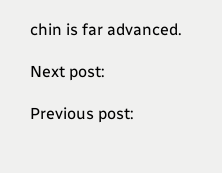chin is far advanced.

Next post:

Previous post: